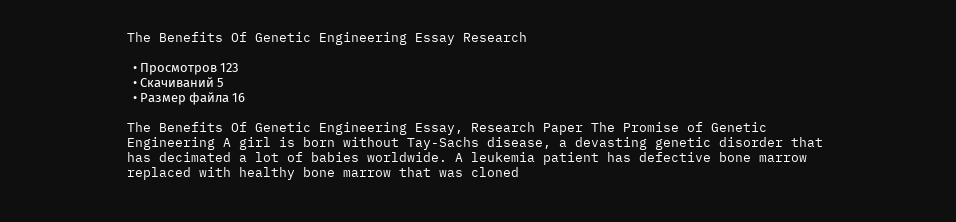The Benefits Of Genetic Engineering Essay Research

  • Просмотров 123
  • Скачиваний 5
  • Размер файла 16

The Benefits Of Genetic Engineering Essay, Research Paper The Promise of Genetic Engineering A girl is born without Tay-Sachs disease, a devasting genetic disorder that has decimated a lot of babies worldwide. A leukemia patient has defective bone marrow replaced with healthy bone marrow that was cloned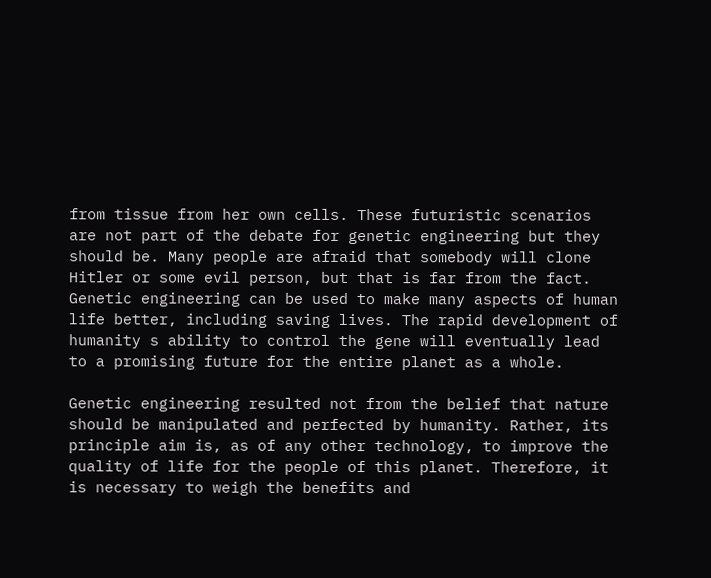from tissue from her own cells. These futuristic scenarios are not part of the debate for genetic engineering but they should be. Many people are afraid that somebody will clone Hitler or some evil person, but that is far from the fact. Genetic engineering can be used to make many aspects of human life better, including saving lives. The rapid development of humanity s ability to control the gene will eventually lead to a promising future for the entire planet as a whole.

Genetic engineering resulted not from the belief that nature should be manipulated and perfected by humanity. Rather, its principle aim is, as of any other technology, to improve the quality of life for the people of this planet. Therefore, it is necessary to weigh the benefits and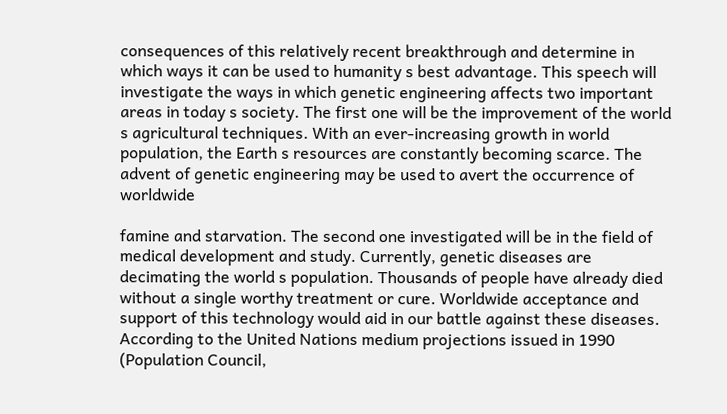consequences of this relatively recent breakthrough and determine in which ways it can be used to humanity s best advantage. This speech will investigate the ways in which genetic engineering affects two important areas in today s society. The first one will be the improvement of the world s agricultural techniques. With an ever-increasing growth in world population, the Earth s resources are constantly becoming scarce. The advent of genetic engineering may be used to avert the occurrence of worldwide

famine and starvation. The second one investigated will be in the field of medical development and study. Currently, genetic diseases are decimating the world s population. Thousands of people have already died without a single worthy treatment or cure. Worldwide acceptance and support of this technology would aid in our battle against these diseases. According to the United Nations medium projections issued in 1990 (Population Council,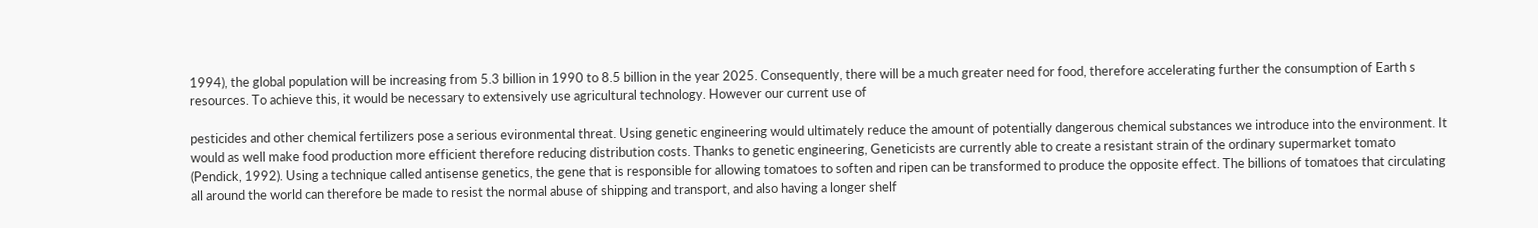1994), the global population will be increasing from 5.3 billion in 1990 to 8.5 billion in the year 2025. Consequently, there will be a much greater need for food, therefore accelerating further the consumption of Earth s resources. To achieve this, it would be necessary to extensively use agricultural technology. However our current use of

pesticides and other chemical fertilizers pose a serious evironmental threat. Using genetic engineering would ultimately reduce the amount of potentially dangerous chemical substances we introduce into the environment. It would as well make food production more efficient therefore reducing distribution costs. Thanks to genetic engineering, Geneticists are currently able to create a resistant strain of the ordinary supermarket tomato (Pendick, 1992). Using a technique called antisense genetics, the gene that is responsible for allowing tomatoes to soften and ripen can be transformed to produce the opposite effect. The billions of tomatoes that circulating all around the world can therefore be made to resist the normal abuse of shipping and transport, and also having a longer shelf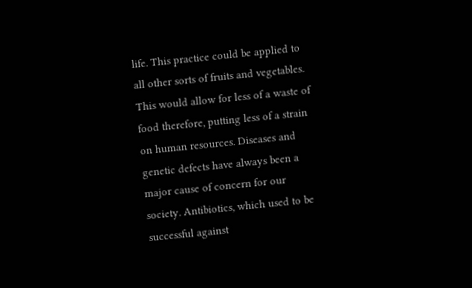life. This practice could be applied to all other sorts of fruits and vegetables. This would allow for less of a waste of food therefore, putting less of a strain on human resources. Diseases and genetic defects have always been a major cause of concern for our society. Antibiotics, which used to be successful against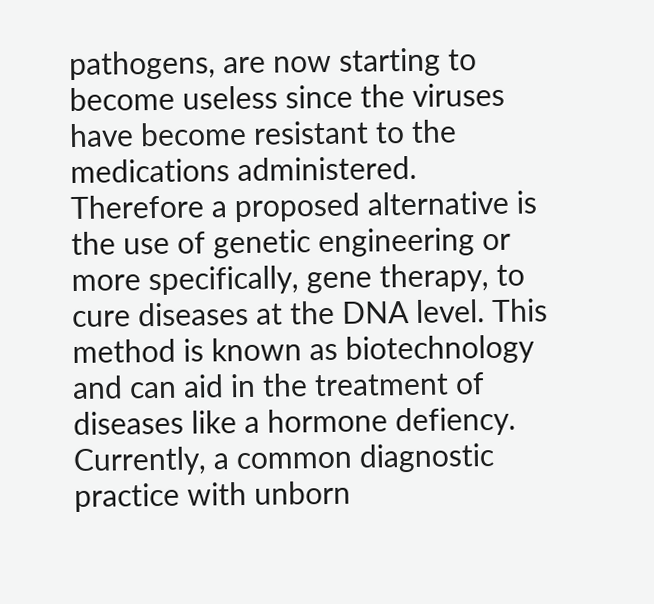pathogens, are now starting to become useless since the viruses have become resistant to the medications administered. Therefore a proposed alternative is the use of genetic engineering or more specifically, gene therapy, to cure diseases at the DNA level. This method is known as biotechnology and can aid in the treatment of diseases like a hormone defiency. Currently, a common diagnostic practice with unborn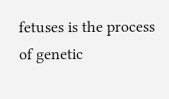fetuses is the process of genetic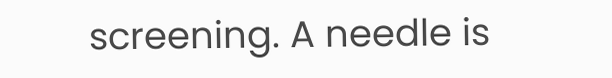screening. A needle is